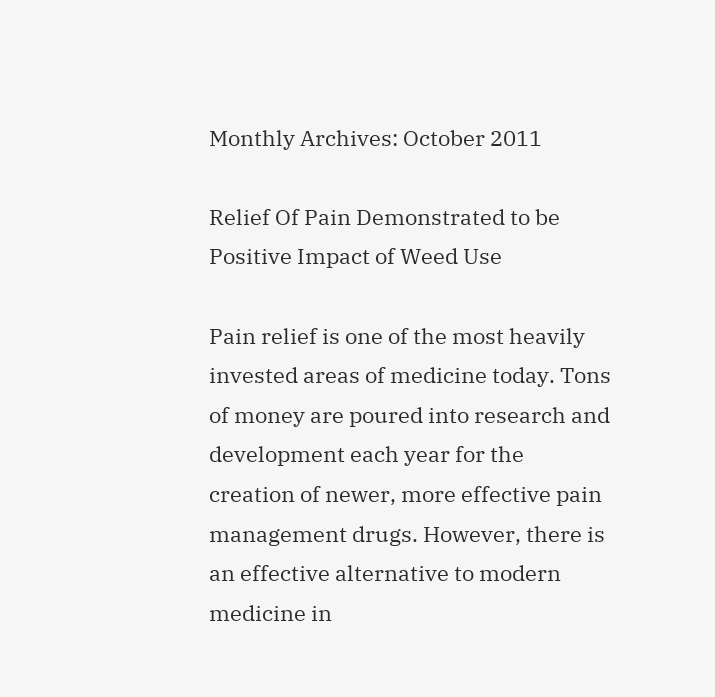Monthly Archives: October 2011

Relief Of Pain Demonstrated to be Positive Impact of Weed Use

Pain relief is one of the most heavily invested areas of medicine today. Tons of money are poured into research and development each year for the creation of newer, more effective pain management drugs. However, there is an effective alternative to modern medicine in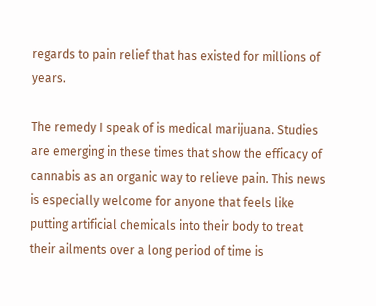regards to pain relief that has existed for millions of years.

The remedy I speak of is medical marijuana. Studies are emerging in these times that show the efficacy of cannabis as an organic way to relieve pain. This news is especially welcome for anyone that feels like putting artificial chemicals into their body to treat their ailments over a long period of time is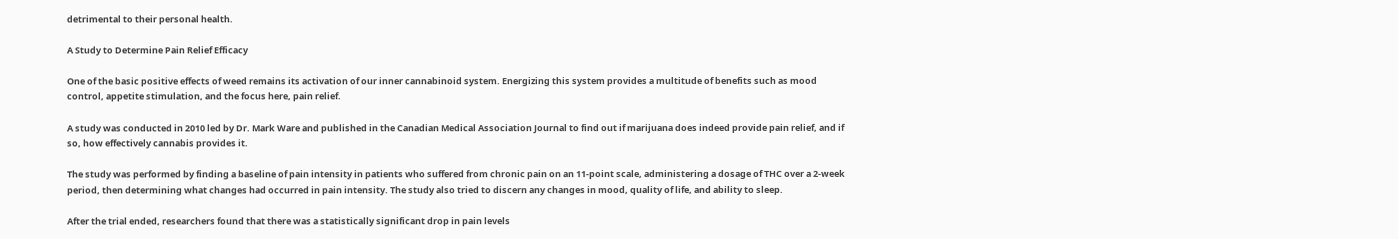detrimental to their personal health.

A Study to Determine Pain Relief Efficacy

One of the basic positive effects of weed remains its activation of our inner cannabinoid system. Energizing this system provides a multitude of benefits such as mood control, appetite stimulation, and the focus here, pain relief.

A study was conducted in 2010 led by Dr. Mark Ware and published in the Canadian Medical Association Journal to find out if marijuana does indeed provide pain relief, and if so, how effectively cannabis provides it.

The study was performed by finding a baseline of pain intensity in patients who suffered from chronic pain on an 11-point scale, administering a dosage of THC over a 2-week period, then determining what changes had occurred in pain intensity. The study also tried to discern any changes in mood, quality of life, and ability to sleep.

After the trial ended, researchers found that there was a statistically significant drop in pain levels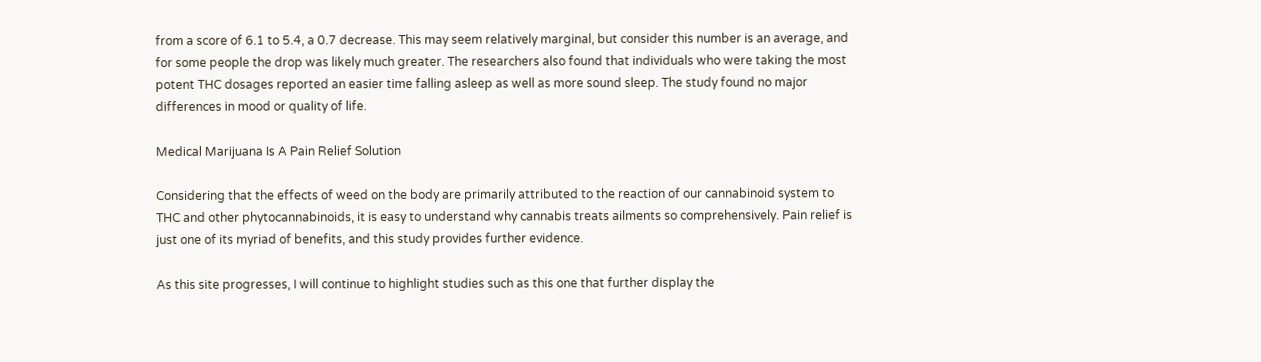from a score of 6.1 to 5.4, a 0.7 decrease. This may seem relatively marginal, but consider this number is an average, and for some people the drop was likely much greater. The researchers also found that individuals who were taking the most potent THC dosages reported an easier time falling asleep as well as more sound sleep. The study found no major differences in mood or quality of life.

Medical Marijuana Is A Pain Relief Solution

Considering that the effects of weed on the body are primarily attributed to the reaction of our cannabinoid system to THC and other phytocannabinoids, it is easy to understand why cannabis treats ailments so comprehensively. Pain relief is just one of its myriad of benefits, and this study provides further evidence.

As this site progresses, I will continue to highlight studies such as this one that further display the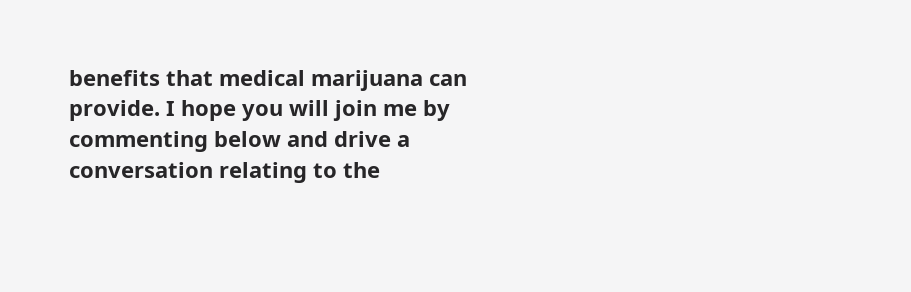benefits that medical marijuana can provide. I hope you will join me by commenting below and drive a conversation relating to the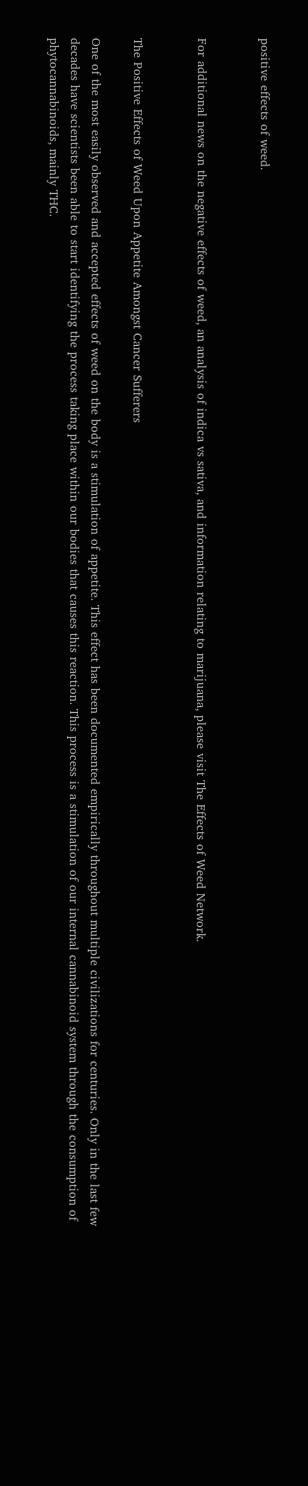positive effects of weed.


For additional news on the negative effects of weed, an analysis of indica vs sativa, and information relating to marijuana, please visit The Effects of Weed Network.


The Positive Effects of Weed Upon Appetite Amongst Cancer Sufferers

One of the most easily observed and accepted effects of weed on the body is a stimulation of appetite. This effect has been documented empirically throughout multiple civilizations for centuries. Only in the last few decades have scientists been able to start identifying the process taking place within our bodies that causes this reaction. This process is a stimulation of our internal cannabinoid system through the consumption of phytocannabinoids, mainly THC.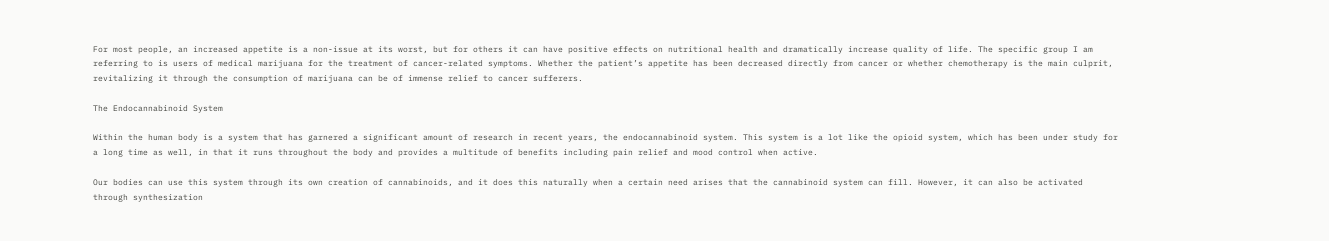For most people, an increased appetite is a non-issue at its worst, but for others it can have positive effects on nutritional health and dramatically increase quality of life. The specific group I am referring to is users of medical marijuana for the treatment of cancer-related symptoms. Whether the patient’s appetite has been decreased directly from cancer or whether chemotherapy is the main culprit, revitalizing it through the consumption of marijuana can be of immense relief to cancer sufferers.

The Endocannabinoid System

Within the human body is a system that has garnered a significant amount of research in recent years, the endocannabinoid system. This system is a lot like the opioid system, which has been under study for a long time as well, in that it runs throughout the body and provides a multitude of benefits including pain relief and mood control when active.

Our bodies can use this system through its own creation of cannabinoids, and it does this naturally when a certain need arises that the cannabinoid system can fill. However, it can also be activated through synthesization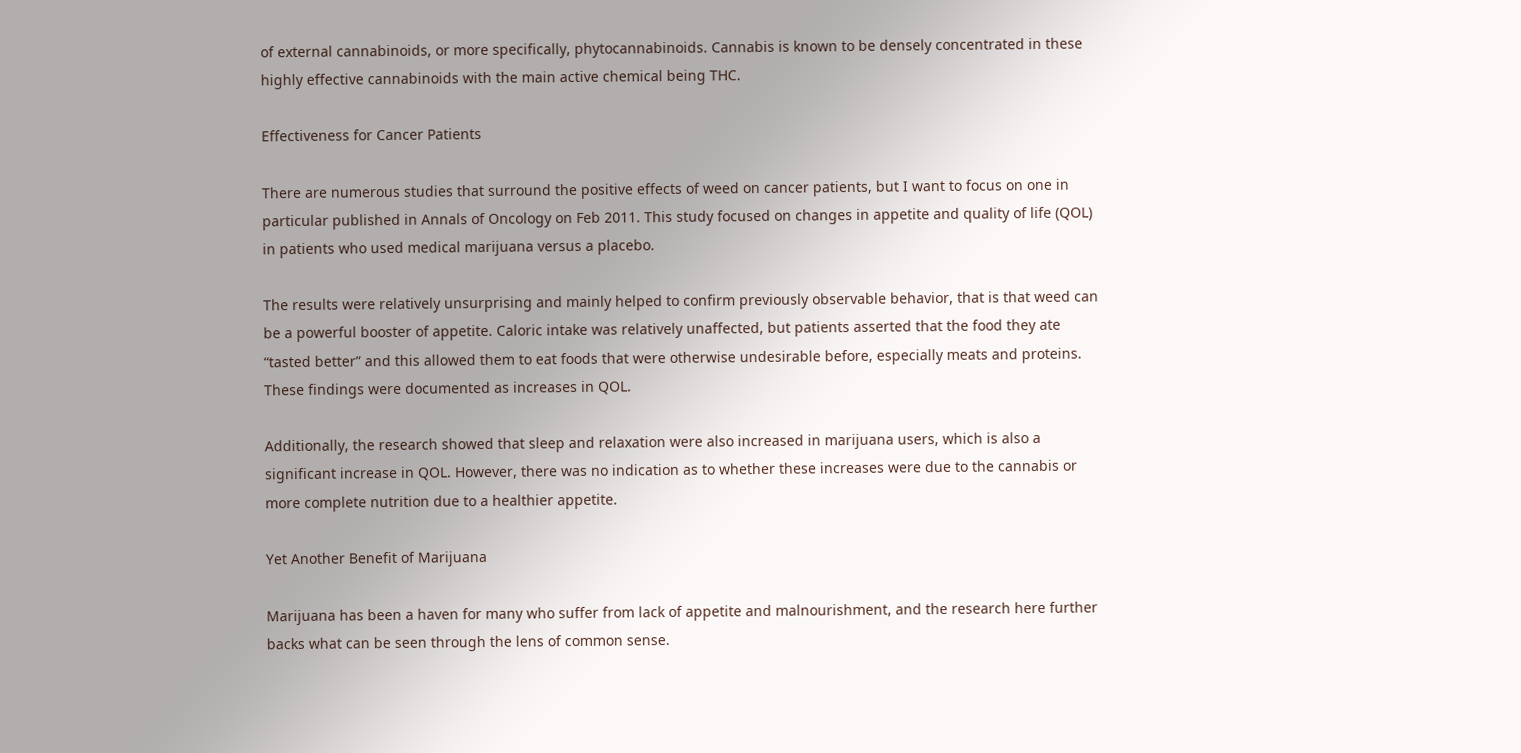of external cannabinoids, or more specifically, phytocannabinoids. Cannabis is known to be densely concentrated in these highly effective cannabinoids with the main active chemical being THC.

Effectiveness for Cancer Patients

There are numerous studies that surround the positive effects of weed on cancer patients, but I want to focus on one in particular published in Annals of Oncology on Feb 2011. This study focused on changes in appetite and quality of life (QOL) in patients who used medical marijuana versus a placebo.

The results were relatively unsurprising and mainly helped to confirm previously observable behavior, that is that weed can be a powerful booster of appetite. Caloric intake was relatively unaffected, but patients asserted that the food they ate “tasted better” and this allowed them to eat foods that were otherwise undesirable before, especially meats and proteins. These findings were documented as increases in QOL.

Additionally, the research showed that sleep and relaxation were also increased in marijuana users, which is also a significant increase in QOL. However, there was no indication as to whether these increases were due to the cannabis or more complete nutrition due to a healthier appetite.

Yet Another Benefit of Marijuana

Marijuana has been a haven for many who suffer from lack of appetite and malnourishment, and the research here further backs what can be seen through the lens of common sense.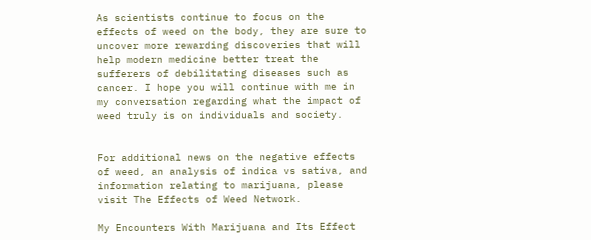As scientists continue to focus on the effects of weed on the body, they are sure to uncover more rewarding discoveries that will help modern medicine better treat the sufferers of debilitating diseases such as cancer. I hope you will continue with me in my conversation regarding what the impact of weed truly is on individuals and society.


For additional news on the negative effects of weed, an analysis of indica vs sativa, and information relating to marijuana, please visit The Effects of Weed Network.

My Encounters With Marijuana and Its Effect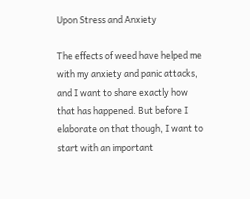Upon Stress and Anxiety

The effects of weed have helped me with my anxiety and panic attacks, and I want to share exactly how that has happened. But before I elaborate on that though, I want to start with an important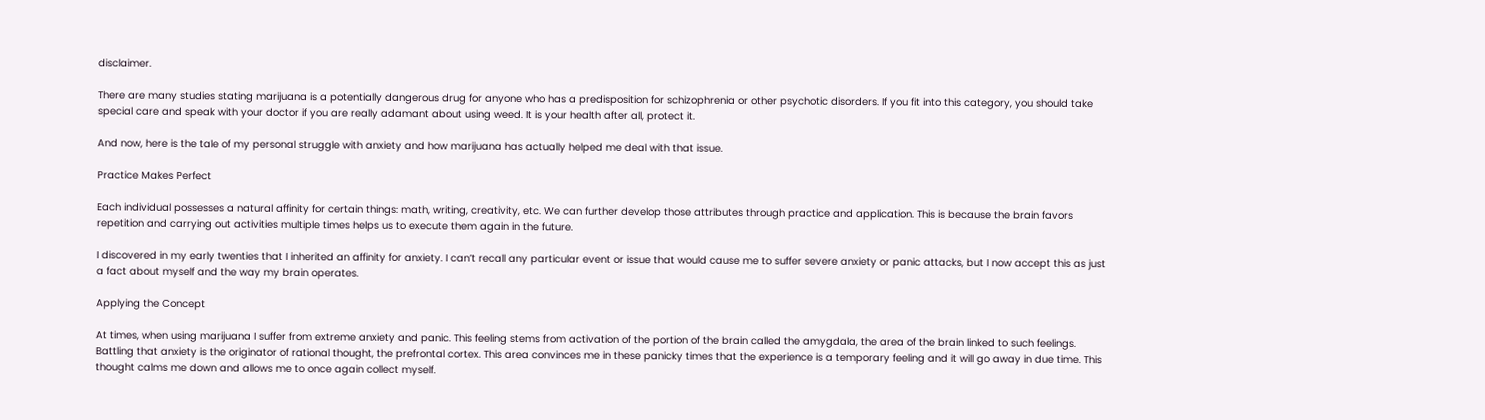disclaimer.

There are many studies stating marijuana is a potentially dangerous drug for anyone who has a predisposition for schizophrenia or other psychotic disorders. If you fit into this category, you should take special care and speak with your doctor if you are really adamant about using weed. It is your health after all, protect it.

And now, here is the tale of my personal struggle with anxiety and how marijuana has actually helped me deal with that issue.

Practice Makes Perfect

Each individual possesses a natural affinity for certain things: math, writing, creativity, etc. We can further develop those attributes through practice and application. This is because the brain favors repetition and carrying out activities multiple times helps us to execute them again in the future.

I discovered in my early twenties that I inherited an affinity for anxiety. I can’t recall any particular event or issue that would cause me to suffer severe anxiety or panic attacks, but I now accept this as just a fact about myself and the way my brain operates.

Applying the Concept

At times, when using marijuana I suffer from extreme anxiety and panic. This feeling stems from activation of the portion of the brain called the amygdala, the area of the brain linked to such feelings. Battling that anxiety is the originator of rational thought, the prefrontal cortex. This area convinces me in these panicky times that the experience is a temporary feeling and it will go away in due time. This thought calms me down and allows me to once again collect myself.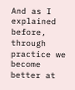And as I explained before, through practice we become better at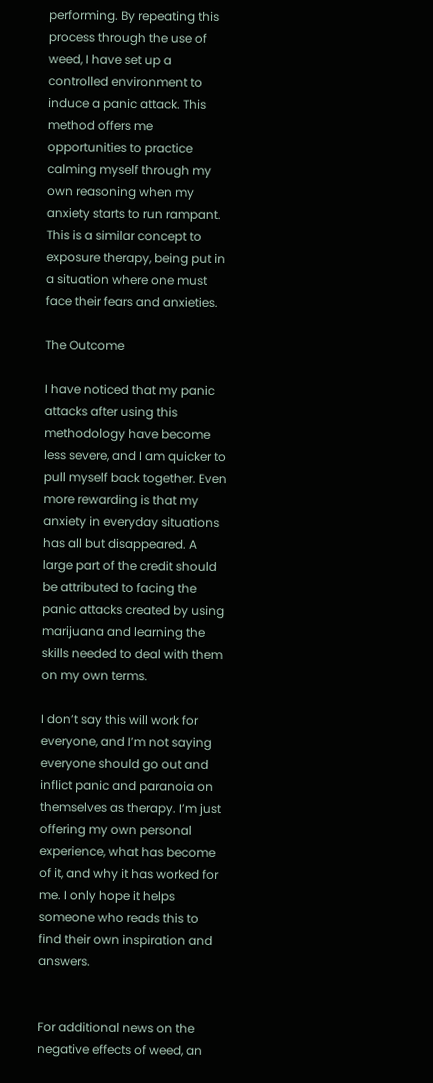performing. By repeating this process through the use of weed, I have set up a controlled environment to induce a panic attack. This method offers me opportunities to practice calming myself through my own reasoning when my anxiety starts to run rampant. This is a similar concept to exposure therapy, being put in a situation where one must face their fears and anxieties.

The Outcome

I have noticed that my panic attacks after using this methodology have become less severe, and I am quicker to pull myself back together. Even more rewarding is that my anxiety in everyday situations has all but disappeared. A large part of the credit should be attributed to facing the panic attacks created by using marijuana and learning the skills needed to deal with them on my own terms.

I don’t say this will work for everyone, and I’m not saying everyone should go out and inflict panic and paranoia on themselves as therapy. I’m just offering my own personal experience, what has become of it, and why it has worked for me. I only hope it helps someone who reads this to find their own inspiration and answers.


For additional news on the negative effects of weed, an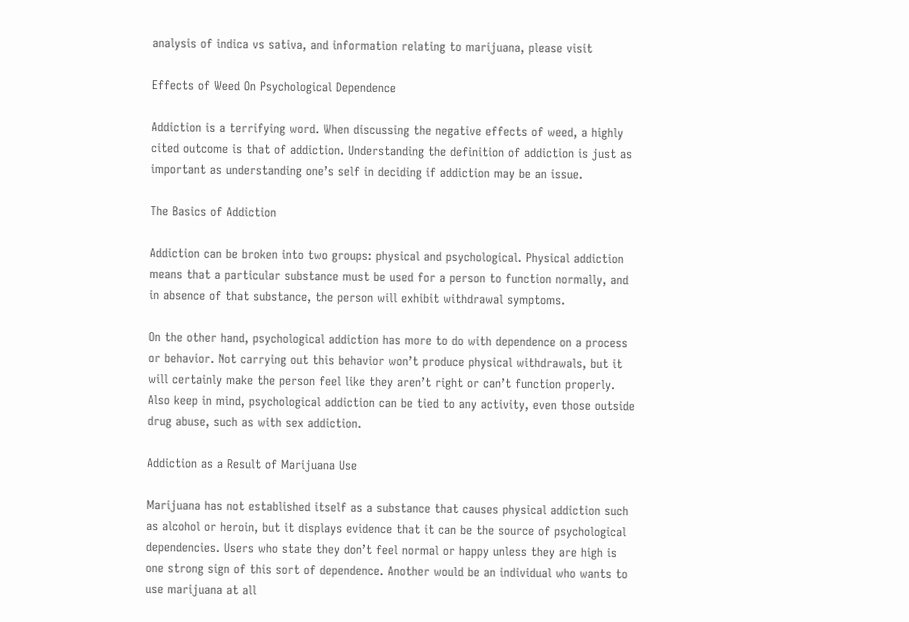analysis of indica vs sativa, and information relating to marijuana, please visit

Effects of Weed On Psychological Dependence

Addiction is a terrifying word. When discussing the negative effects of weed, a highly cited outcome is that of addiction. Understanding the definition of addiction is just as important as understanding one’s self in deciding if addiction may be an issue.

The Basics of Addiction

Addiction can be broken into two groups: physical and psychological. Physical addiction means that a particular substance must be used for a person to function normally, and in absence of that substance, the person will exhibit withdrawal symptoms.

On the other hand, psychological addiction has more to do with dependence on a process or behavior. Not carrying out this behavior won’t produce physical withdrawals, but it will certainly make the person feel like they aren’t right or can’t function properly. Also keep in mind, psychological addiction can be tied to any activity, even those outside drug abuse, such as with sex addiction.

Addiction as a Result of Marijuana Use

Marijuana has not established itself as a substance that causes physical addiction such as alcohol or heroin, but it displays evidence that it can be the source of psychological dependencies. Users who state they don’t feel normal or happy unless they are high is one strong sign of this sort of dependence. Another would be an individual who wants to use marijuana at all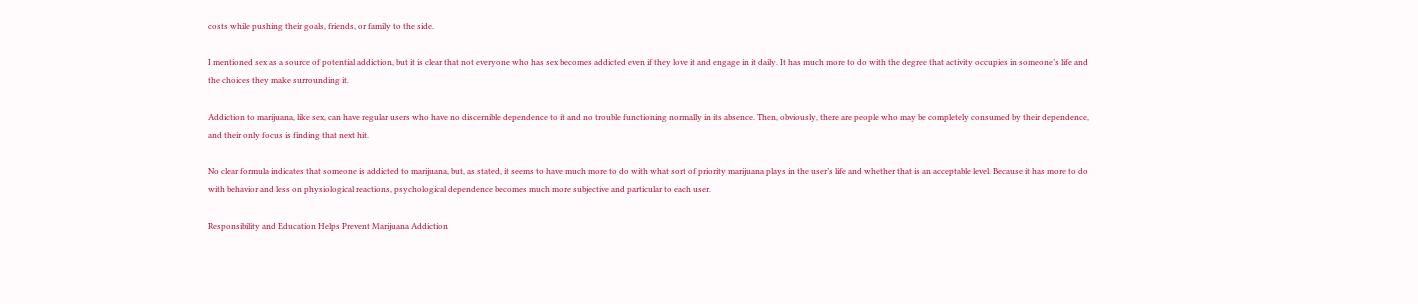costs while pushing their goals, friends, or family to the side.

I mentioned sex as a source of potential addiction, but it is clear that not everyone who has sex becomes addicted even if they love it and engage in it daily. It has much more to do with the degree that activity occupies in someone’s life and the choices they make surrounding it.

Addiction to marijuana, like sex, can have regular users who have no discernible dependence to it and no trouble functioning normally in its absence. Then, obviously, there are people who may be completely consumed by their dependence, and their only focus is finding that next hit.

No clear formula indicates that someone is addicted to marijuana, but, as stated, it seems to have much more to do with what sort of priority marijuana plays in the user’s life and whether that is an acceptable level. Because it has more to do with behavior and less on physiological reactions, psychological dependence becomes much more subjective and particular to each user.

Responsibility and Education Helps Prevent Marijuana Addiction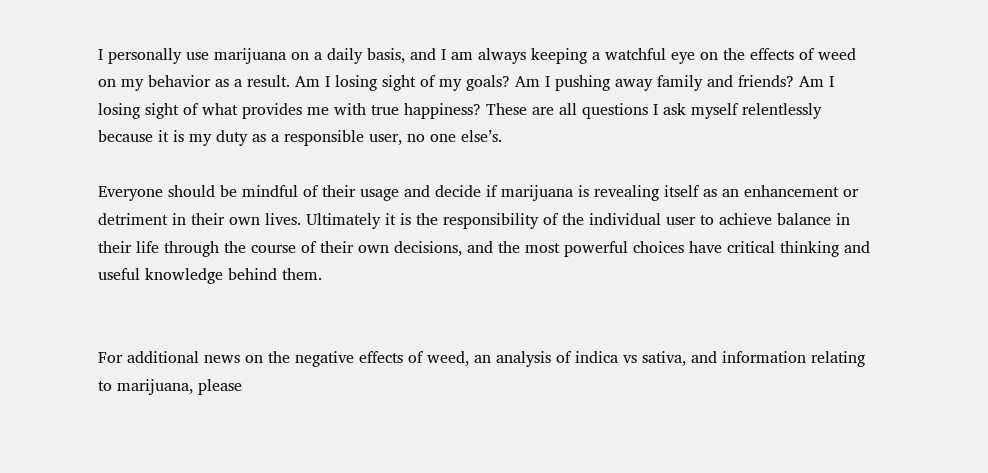I personally use marijuana on a daily basis, and I am always keeping a watchful eye on the effects of weed on my behavior as a result. Am I losing sight of my goals? Am I pushing away family and friends? Am I losing sight of what provides me with true happiness? These are all questions I ask myself relentlessly because it is my duty as a responsible user, no one else’s.

Everyone should be mindful of their usage and decide if marijuana is revealing itself as an enhancement or detriment in their own lives. Ultimately it is the responsibility of the individual user to achieve balance in their life through the course of their own decisions, and the most powerful choices have critical thinking and useful knowledge behind them.


For additional news on the negative effects of weed, an analysis of indica vs sativa, and information relating to marijuana, please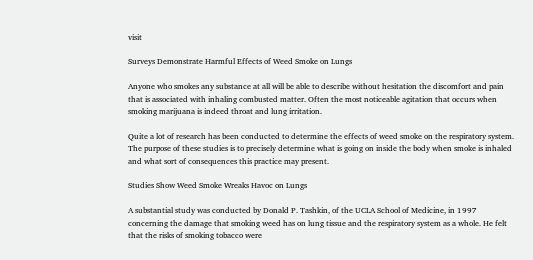visit

Surveys Demonstrate Harmful Effects of Weed Smoke on Lungs

Anyone who smokes any substance at all will be able to describe without hesitation the discomfort and pain that is associated with inhaling combusted matter. Often the most noticeable agitation that occurs when smoking marijuana is indeed throat and lung irritation.

Quite a lot of research has been conducted to determine the effects of weed smoke on the respiratory system. The purpose of these studies is to precisely determine what is going on inside the body when smoke is inhaled and what sort of consequences this practice may present.

Studies Show Weed Smoke Wreaks Havoc on Lungs

A substantial study was conducted by Donald P. Tashkin, of the UCLA School of Medicine, in 1997 concerning the damage that smoking weed has on lung tissue and the respiratory system as a whole. He felt that the risks of smoking tobacco were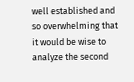well established and so overwhelming that it would be wise to analyze the second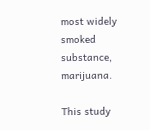most widely smoked substance, marijuana.

This study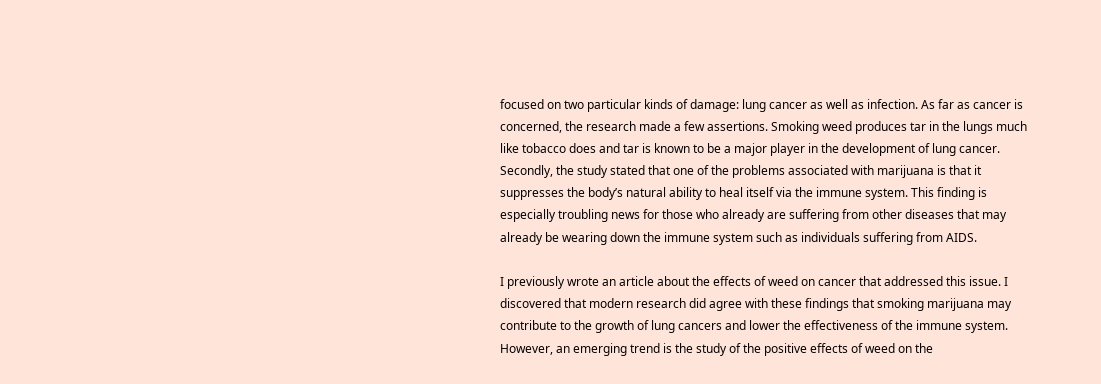focused on two particular kinds of damage: lung cancer as well as infection. As far as cancer is concerned, the research made a few assertions. Smoking weed produces tar in the lungs much like tobacco does and tar is known to be a major player in the development of lung cancer. Secondly, the study stated that one of the problems associated with marijuana is that it suppresses the body’s natural ability to heal itself via the immune system. This finding is especially troubling news for those who already are suffering from other diseases that may already be wearing down the immune system such as individuals suffering from AIDS.

I previously wrote an article about the effects of weed on cancer that addressed this issue. I discovered that modern research did agree with these findings that smoking marijuana may contribute to the growth of lung cancers and lower the effectiveness of the immune system. However, an emerging trend is the study of the positive effects of weed on the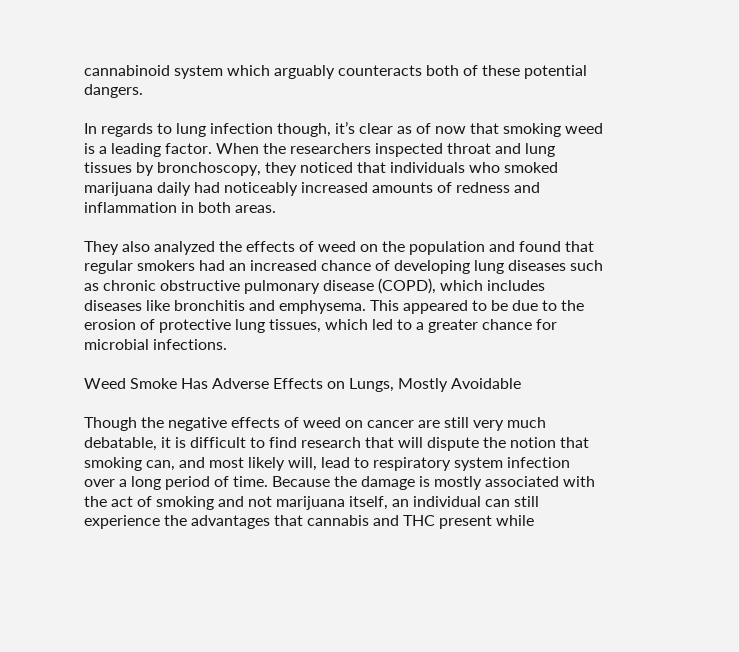cannabinoid system which arguably counteracts both of these potential dangers.

In regards to lung infection though, it’s clear as of now that smoking weed is a leading factor. When the researchers inspected throat and lung tissues by bronchoscopy, they noticed that individuals who smoked marijuana daily had noticeably increased amounts of redness and inflammation in both areas.

They also analyzed the effects of weed on the population and found that regular smokers had an increased chance of developing lung diseases such as chronic obstructive pulmonary disease (COPD), which includes diseases like bronchitis and emphysema. This appeared to be due to the erosion of protective lung tissues, which led to a greater chance for microbial infections.

Weed Smoke Has Adverse Effects on Lungs, Mostly Avoidable

Though the negative effects of weed on cancer are still very much debatable, it is difficult to find research that will dispute the notion that smoking can, and most likely will, lead to respiratory system infection over a long period of time. Because the damage is mostly associated with the act of smoking and not marijuana itself, an individual can still experience the advantages that cannabis and THC present while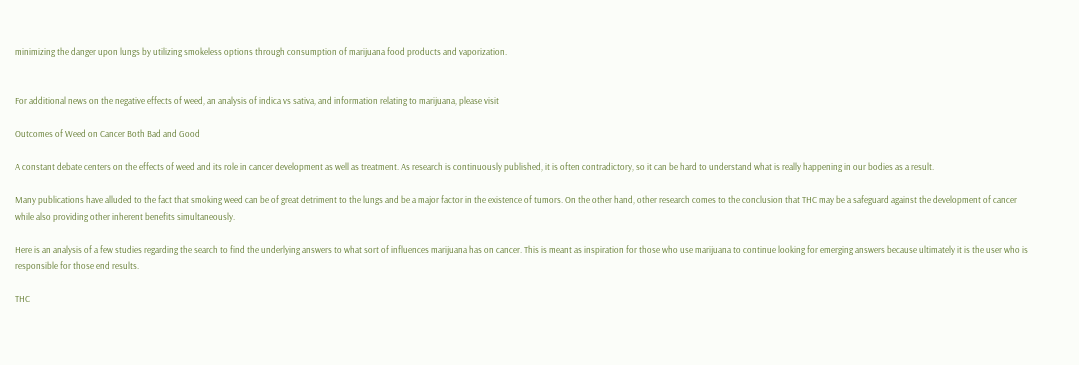minimizing the danger upon lungs by utilizing smokeless options through consumption of marijuana food products and vaporization.


For additional news on the negative effects of weed, an analysis of indica vs sativa, and information relating to marijuana, please visit

Outcomes of Weed on Cancer Both Bad and Good

A constant debate centers on the effects of weed and its role in cancer development as well as treatment. As research is continuously published, it is often contradictory, so it can be hard to understand what is really happening in our bodies as a result.

Many publications have alluded to the fact that smoking weed can be of great detriment to the lungs and be a major factor in the existence of tumors. On the other hand, other research comes to the conclusion that THC may be a safeguard against the development of cancer while also providing other inherent benefits simultaneously.

Here is an analysis of a few studies regarding the search to find the underlying answers to what sort of influences marijuana has on cancer. This is meant as inspiration for those who use marijuana to continue looking for emerging answers because ultimately it is the user who is responsible for those end results.

THC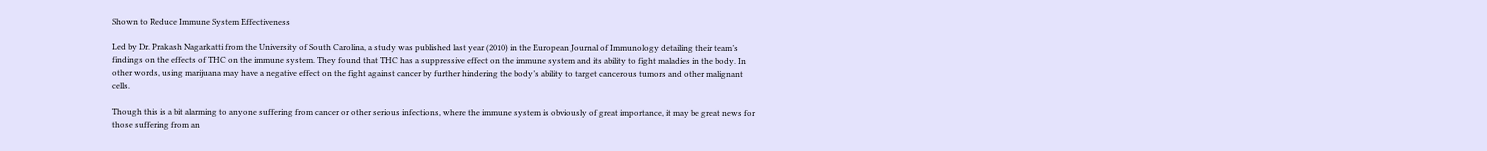Shown to Reduce Immune System Effectiveness

Led by Dr. Prakash Nagarkatti from the University of South Carolina, a study was published last year (2010) in the European Journal of Immunology detailing their team’s findings on the effects of THC on the immune system. They found that THC has a suppressive effect on the immune system and its ability to fight maladies in the body. In other words, using marijuana may have a negative effect on the fight against cancer by further hindering the body’s ability to target cancerous tumors and other malignant cells.

Though this is a bit alarming to anyone suffering from cancer or other serious infections, where the immune system is obviously of great importance, it may be great news for those suffering from an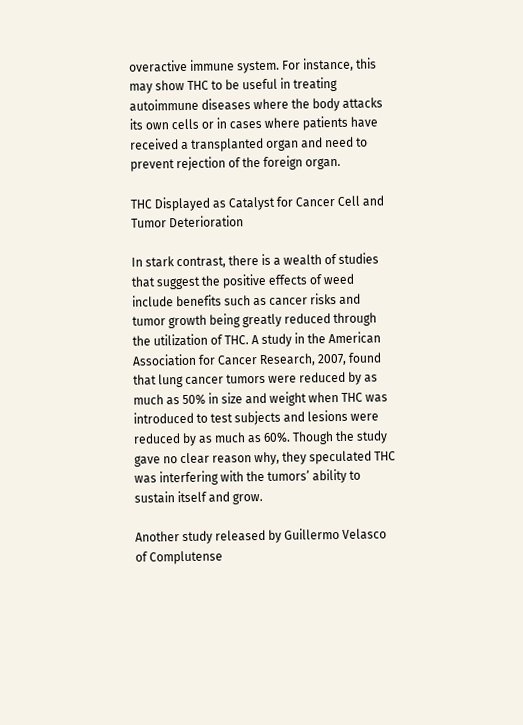overactive immune system. For instance, this may show THC to be useful in treating autoimmune diseases where the body attacks its own cells or in cases where patients have received a transplanted organ and need to prevent rejection of the foreign organ.

THC Displayed as Catalyst for Cancer Cell and Tumor Deterioration

In stark contrast, there is a wealth of studies that suggest the positive effects of weed include benefits such as cancer risks and tumor growth being greatly reduced through the utilization of THC. A study in the American Association for Cancer Research, 2007, found that lung cancer tumors were reduced by as much as 50% in size and weight when THC was introduced to test subjects and lesions were reduced by as much as 60%. Though the study gave no clear reason why, they speculated THC was interfering with the tumors’ ability to sustain itself and grow.

Another study released by Guillermo Velasco of Complutense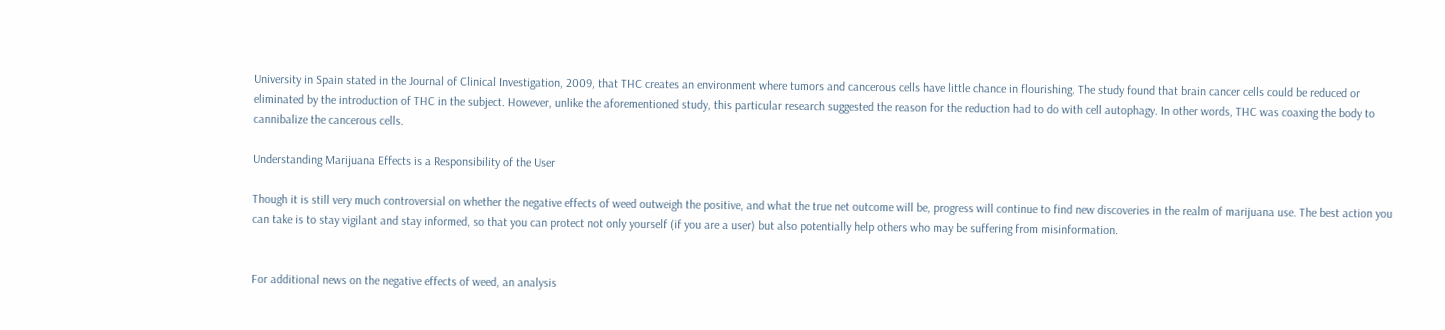University in Spain stated in the Journal of Clinical Investigation, 2009, that THC creates an environment where tumors and cancerous cells have little chance in flourishing. The study found that brain cancer cells could be reduced or eliminated by the introduction of THC in the subject. However, unlike the aforementioned study, this particular research suggested the reason for the reduction had to do with cell autophagy. In other words, THC was coaxing the body to cannibalize the cancerous cells.

Understanding Marijuana Effects is a Responsibility of the User

Though it is still very much controversial on whether the negative effects of weed outweigh the positive, and what the true net outcome will be, progress will continue to find new discoveries in the realm of marijuana use. The best action you can take is to stay vigilant and stay informed, so that you can protect not only yourself (if you are a user) but also potentially help others who may be suffering from misinformation.


For additional news on the negative effects of weed, an analysis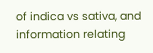of indica vs sativa, and information relating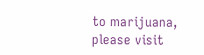to marijuana, please visit